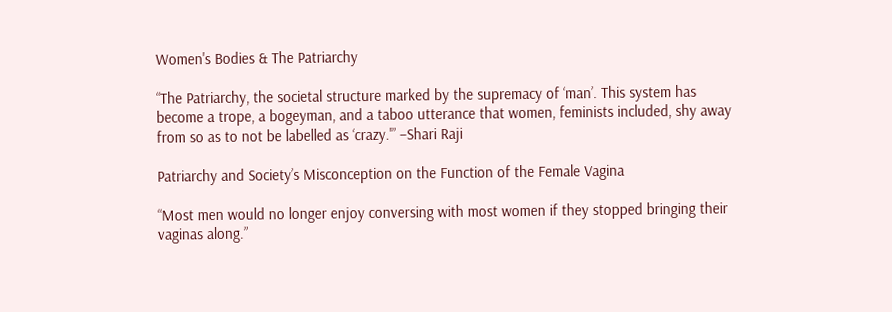Women's Bodies & The Patriarchy

“The Patriarchy, the societal structure marked by the supremacy of ‘man’. This system has become a trope, a bogeyman, and a taboo utterance that women, feminists included, shy away from so as to not be labelled as ‘crazy.'” –Shari Raji

Patriarchy and Society’s Misconception on the Function of the Female Vagina

“Most men would no longer enjoy conversing with most women if they stopped bringing their vaginas along.”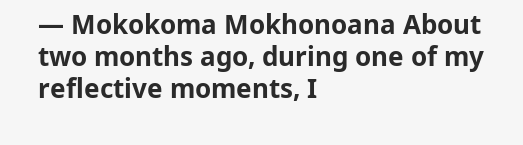― Mokokoma Mokhonoana About two months ago, during one of my reflective moments, I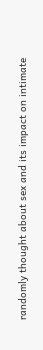randomly thought about sex and its impact on intimate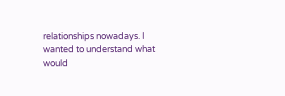relationships nowadays. I wanted to understand what would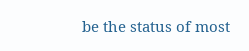be the status of most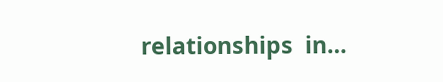relationships  in…